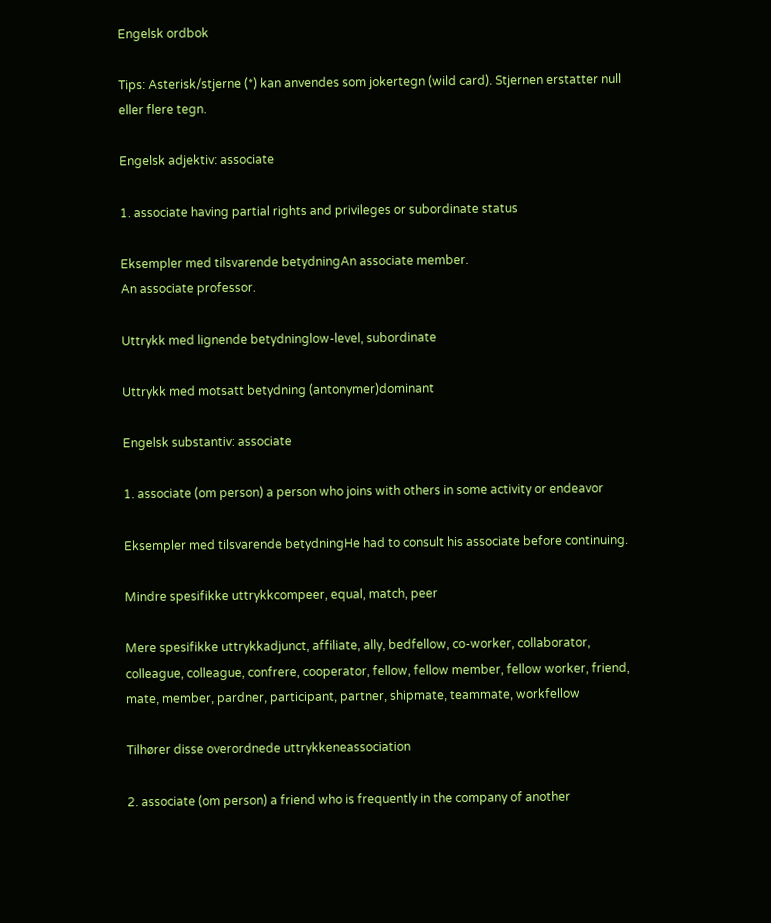Engelsk ordbok

Tips: Asterisk/stjerne (*) kan anvendes som jokertegn (wild card). Stjernen erstatter null eller flere tegn.

Engelsk adjektiv: associate

1. associate having partial rights and privileges or subordinate status

Eksempler med tilsvarende betydningAn associate member.
An associate professor.

Uttrykk med lignende betydninglow-level, subordinate

Uttrykk med motsatt betydning (antonymer)dominant

Engelsk substantiv: associate

1. associate (om person) a person who joins with others in some activity or endeavor

Eksempler med tilsvarende betydningHe had to consult his associate before continuing.

Mindre spesifikke uttrykkcompeer, equal, match, peer

Mere spesifikke uttrykkadjunct, affiliate, ally, bedfellow, co-worker, collaborator, colleague, colleague, confrere, cooperator, fellow, fellow member, fellow worker, friend, mate, member, pardner, participant, partner, shipmate, teammate, workfellow

Tilhører disse overordnede uttrykkeneassociation

2. associate (om person) a friend who is frequently in the company of another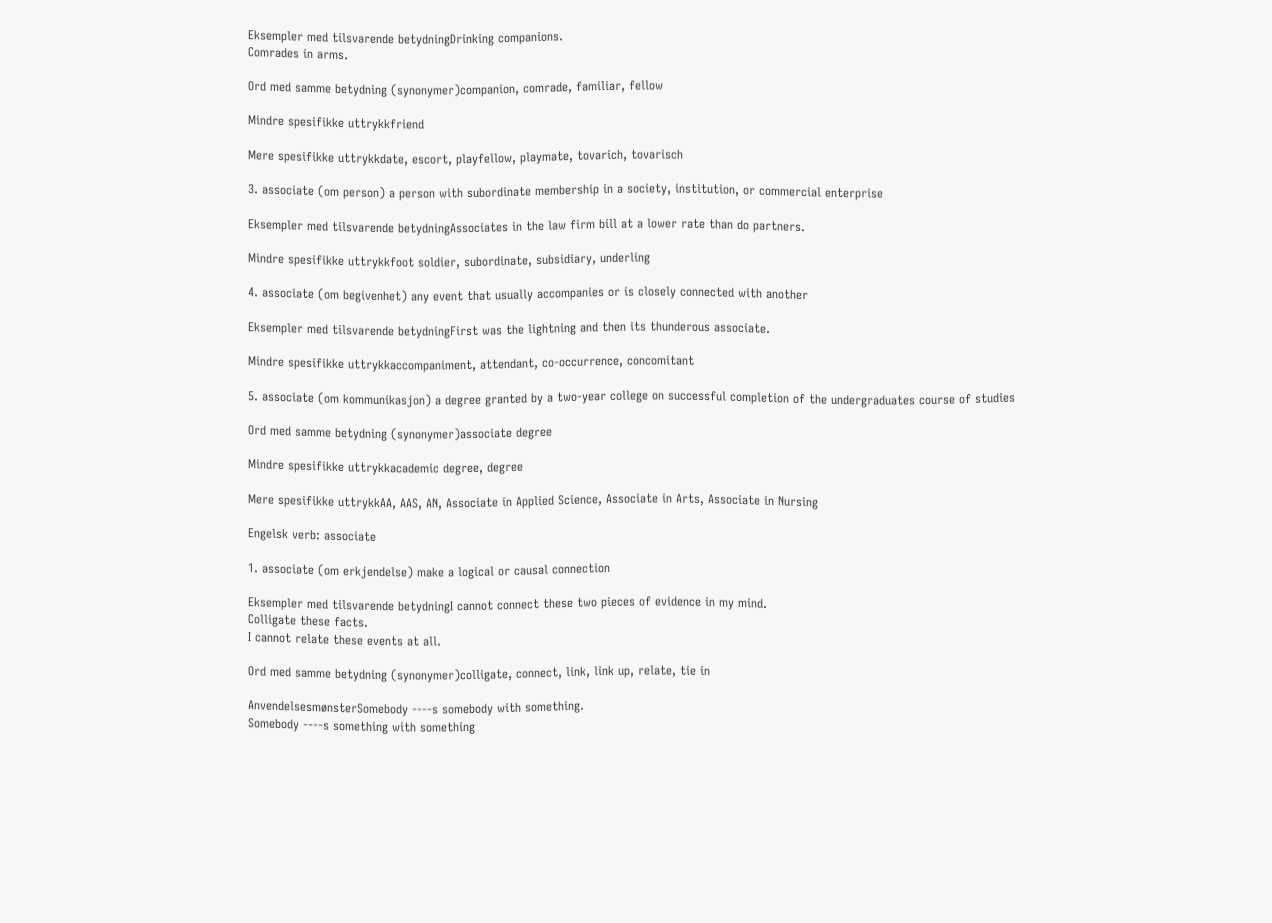Eksempler med tilsvarende betydningDrinking companions.
Comrades in arms.

Ord med samme betydning (synonymer)companion, comrade, familiar, fellow

Mindre spesifikke uttrykkfriend

Mere spesifikke uttrykkdate, escort, playfellow, playmate, tovarich, tovarisch

3. associate (om person) a person with subordinate membership in a society, institution, or commercial enterprise

Eksempler med tilsvarende betydningAssociates in the law firm bill at a lower rate than do partners.

Mindre spesifikke uttrykkfoot soldier, subordinate, subsidiary, underling

4. associate (om begivenhet) any event that usually accompanies or is closely connected with another

Eksempler med tilsvarende betydningFirst was the lightning and then its thunderous associate.

Mindre spesifikke uttrykkaccompaniment, attendant, co-occurrence, concomitant

5. associate (om kommunikasjon) a degree granted by a two-year college on successful completion of the undergraduates course of studies

Ord med samme betydning (synonymer)associate degree

Mindre spesifikke uttrykkacademic degree, degree

Mere spesifikke uttrykkAA, AAS, AN, Associate in Applied Science, Associate in Arts, Associate in Nursing

Engelsk verb: associate

1. associate (om erkjendelse) make a logical or causal connection

Eksempler med tilsvarende betydningI cannot connect these two pieces of evidence in my mind.
Colligate these facts.
I cannot relate these events at all.

Ord med samme betydning (synonymer)colligate, connect, link, link up, relate, tie in

AnvendelsesmønsterSomebody ----s somebody with something.
Somebody ----s something with something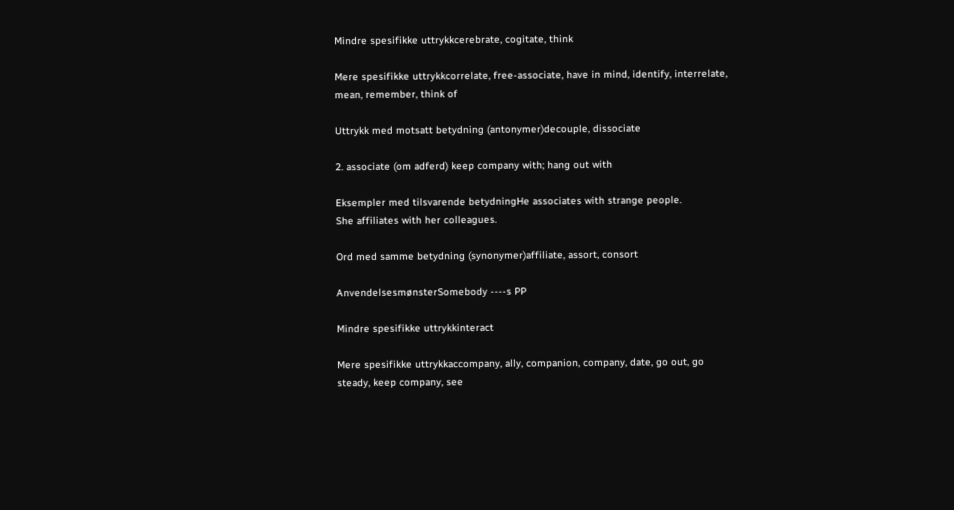Mindre spesifikke uttrykkcerebrate, cogitate, think

Mere spesifikke uttrykkcorrelate, free-associate, have in mind, identify, interrelate, mean, remember, think of

Uttrykk med motsatt betydning (antonymer)decouple, dissociate

2. associate (om adferd) keep company with; hang out with

Eksempler med tilsvarende betydningHe associates with strange people.
She affiliates with her colleagues.

Ord med samme betydning (synonymer)affiliate, assort, consort

AnvendelsesmønsterSomebody ----s PP

Mindre spesifikke uttrykkinteract

Mere spesifikke uttrykkaccompany, ally, companion, company, date, go out, go steady, keep company, see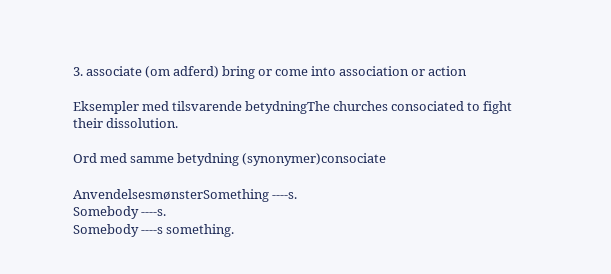3. associate (om adferd) bring or come into association or action

Eksempler med tilsvarende betydningThe churches consociated to fight their dissolution.

Ord med samme betydning (synonymer)consociate

AnvendelsesmønsterSomething ----s.
Somebody ----s.
Somebody ----s something.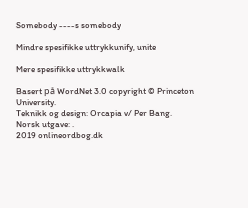Somebody ----s somebody

Mindre spesifikke uttrykkunify, unite

Mere spesifikke uttrykkwalk

Basert på WordNet 3.0 copyright © Princeton University.
Teknikk og design: Orcapia v/ Per Bang. Norsk utgave: .
2019 onlineordbog.dk